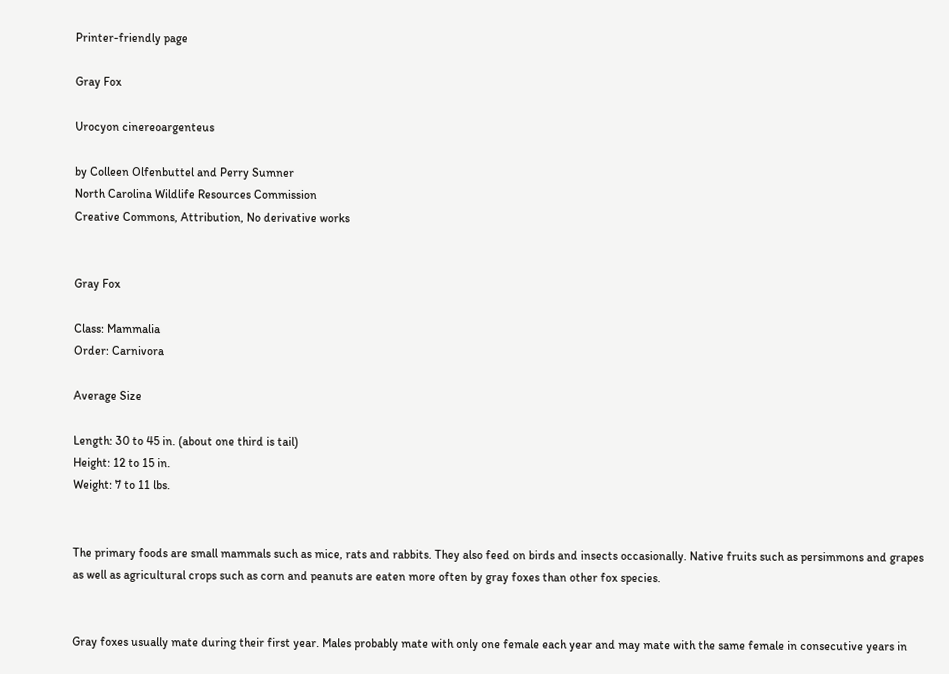Printer-friendly page

Gray Fox

Urocyon cinereoargenteus

by Colleen Olfenbuttel and Perry Sumner
North Carolina Wildlife Resources Commission
Creative Commons, Attribution, No derivative works


Gray Fox

Class: Mammalia
Order: Carnivora

Average Size

Length: 30 to 45 in. (about one third is tail)
Height: 12 to 15 in.
Weight: 7 to 11 lbs.


The primary foods are small mammals such as mice, rats and rabbits. They also feed on birds and insects occasionally. Native fruits such as persimmons and grapes as well as agricultural crops such as corn and peanuts are eaten more often by gray foxes than other fox species.


Gray foxes usually mate during their first year. Males probably mate with only one female each year and may mate with the same female in consecutive years in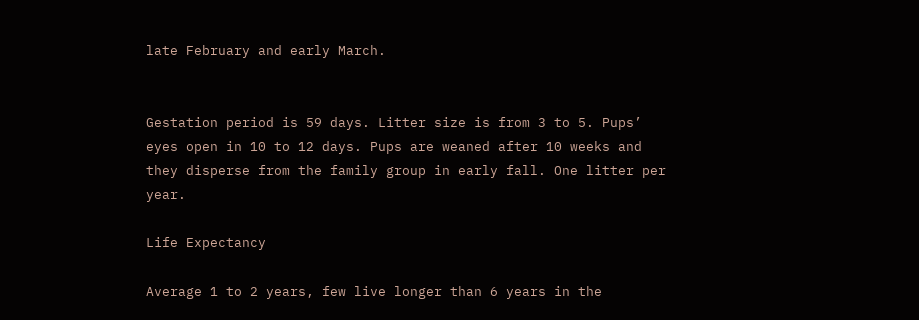late February and early March.


Gestation period is 59 days. Litter size is from 3 to 5. Pups’ eyes open in 10 to 12 days. Pups are weaned after 10 weeks and they disperse from the family group in early fall. One litter per year.

Life Expectancy

Average 1 to 2 years, few live longer than 6 years in the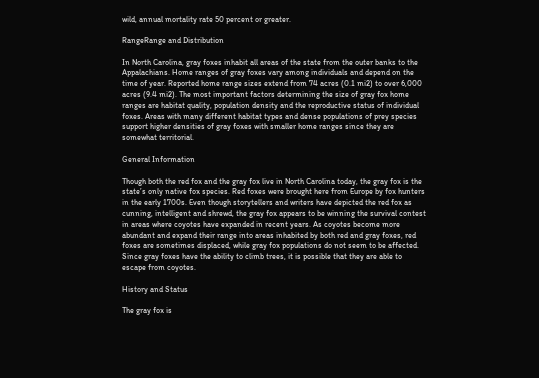wild, annual mortality rate 50 percent or greater.

RangeRange and Distribution

In North Carolina, gray foxes inhabit all areas of the state from the outer banks to the Appalachians. Home ranges of gray foxes vary among individuals and depend on the time of year. Reported home range sizes extend from 74 acres (0.1 mi2) to over 6,000 acres (9.4 mi2). The most important factors determining the size of gray fox home ranges are habitat quality, population density and the reproductive status of individual foxes. Areas with many different habitat types and dense populations of prey species support higher densities of gray foxes with smaller home ranges since they are somewhat territorial.

General Information

Though both the red fox and the gray fox live in North Carolina today, the gray fox is the state’s only native fox species. Red foxes were brought here from Europe by fox hunters in the early 1700s. Even though storytellers and writers have depicted the red fox as cunning, intelligent and shrewd, the gray fox appears to be winning the survival contest in areas where coyotes have expanded in recent years. As coyotes become more abundant and expand their range into areas inhabited by both red and gray foxes, red foxes are sometimes displaced, while gray fox populations do not seem to be affected. Since gray foxes have the ability to climb trees, it is possible that they are able to escape from coyotes.

History and Status

The gray fox is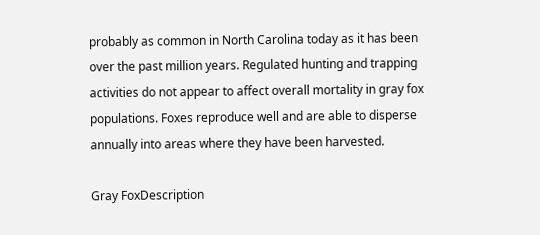probably as common in North Carolina today as it has been over the past million years. Regulated hunting and trapping activities do not appear to affect overall mortality in gray fox populations. Foxes reproduce well and are able to disperse annually into areas where they have been harvested.

Gray FoxDescription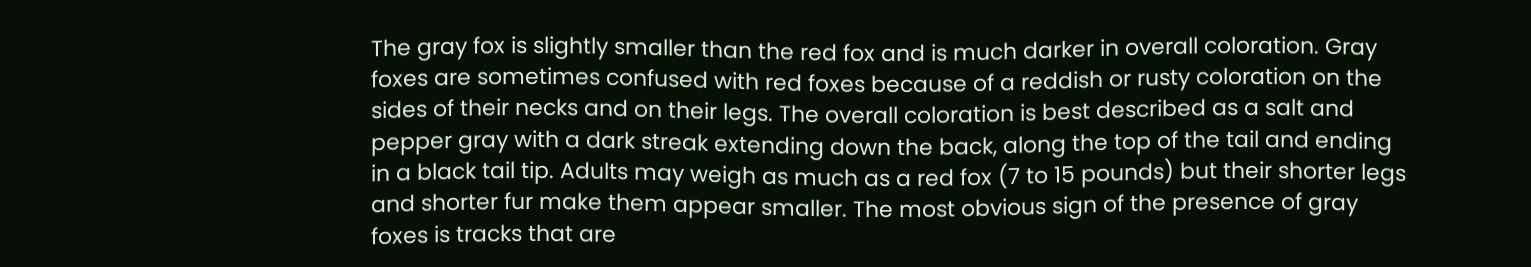The gray fox is slightly smaller than the red fox and is much darker in overall coloration. Gray foxes are sometimes confused with red foxes because of a reddish or rusty coloration on the sides of their necks and on their legs. The overall coloration is best described as a salt and pepper gray with a dark streak extending down the back, along the top of the tail and ending in a black tail tip. Adults may weigh as much as a red fox (7 to 15 pounds) but their shorter legs and shorter fur make them appear smaller. The most obvious sign of the presence of gray foxes is tracks that are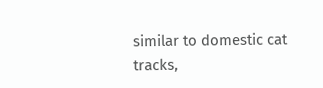similar to domestic cat tracks,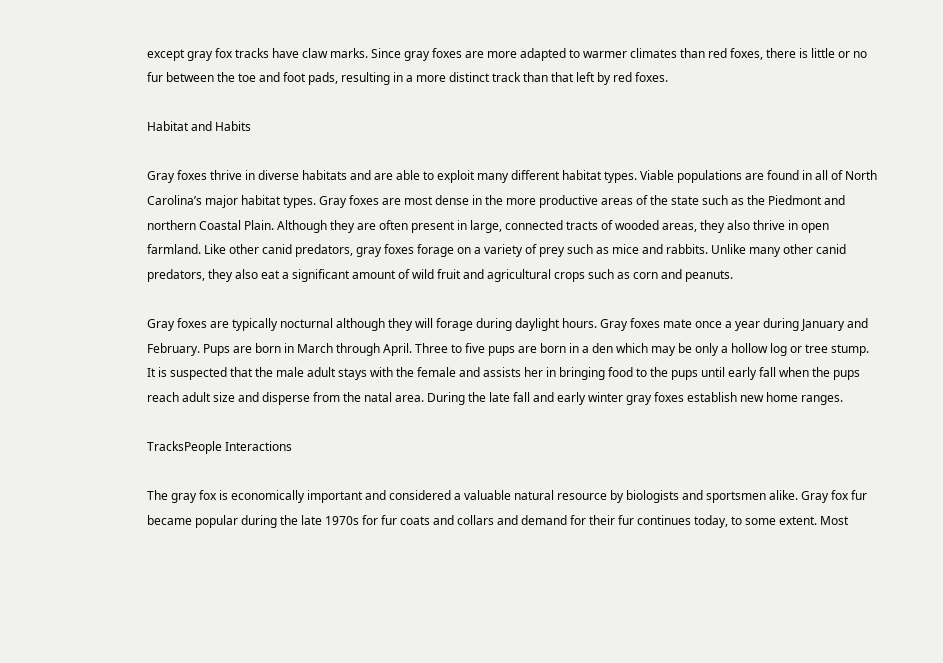except gray fox tracks have claw marks. Since gray foxes are more adapted to warmer climates than red foxes, there is little or no fur between the toe and foot pads, resulting in a more distinct track than that left by red foxes.

Habitat and Habits

Gray foxes thrive in diverse habitats and are able to exploit many different habitat types. Viable populations are found in all of North Carolina’s major habitat types. Gray foxes are most dense in the more productive areas of the state such as the Piedmont and northern Coastal Plain. Although they are often present in large, connected tracts of wooded areas, they also thrive in open farmland. Like other canid predators, gray foxes forage on a variety of prey such as mice and rabbits. Unlike many other canid predators, they also eat a significant amount of wild fruit and agricultural crops such as corn and peanuts.

Gray foxes are typically nocturnal although they will forage during daylight hours. Gray foxes mate once a year during January and February. Pups are born in March through April. Three to five pups are born in a den which may be only a hollow log or tree stump. It is suspected that the male adult stays with the female and assists her in bringing food to the pups until early fall when the pups reach adult size and disperse from the natal area. During the late fall and early winter gray foxes establish new home ranges.

TracksPeople Interactions

The gray fox is economically important and considered a valuable natural resource by biologists and sportsmen alike. Gray fox fur became popular during the late 1970s for fur coats and collars and demand for their fur continues today, to some extent. Most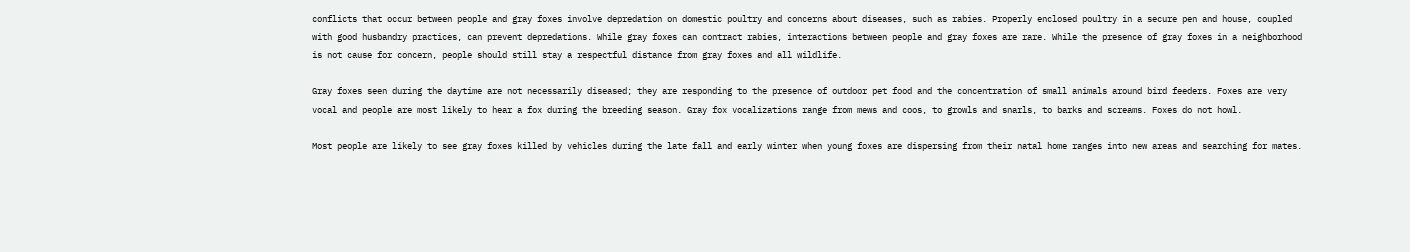conflicts that occur between people and gray foxes involve depredation on domestic poultry and concerns about diseases, such as rabies. Properly enclosed poultry in a secure pen and house, coupled with good husbandry practices, can prevent depredations. While gray foxes can contract rabies, interactions between people and gray foxes are rare. While the presence of gray foxes in a neighborhood is not cause for concern, people should still stay a respectful distance from gray foxes and all wildlife.

Gray foxes seen during the daytime are not necessarily diseased; they are responding to the presence of outdoor pet food and the concentration of small animals around bird feeders. Foxes are very vocal and people are most likely to hear a fox during the breeding season. Gray fox vocalizations range from mews and coos, to growls and snarls, to barks and screams. Foxes do not howl.

Most people are likely to see gray foxes killed by vehicles during the late fall and early winter when young foxes are dispersing from their natal home ranges into new areas and searching for mates.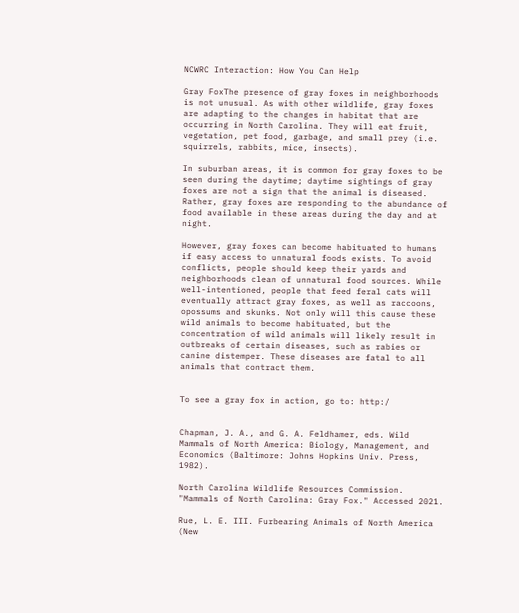NCWRC Interaction: How You Can Help

Gray FoxThe presence of gray foxes in neighborhoods is not unusual. As with other wildlife, gray foxes are adapting to the changes in habitat that are occurring in North Carolina. They will eat fruit, vegetation, pet food, garbage, and small prey (i.e. squirrels, rabbits, mice, insects).

In suburban areas, it is common for gray foxes to be seen during the daytime; daytime sightings of gray foxes are not a sign that the animal is diseased. Rather, gray foxes are responding to the abundance of food available in these areas during the day and at night.

However, gray foxes can become habituated to humans if easy access to unnatural foods exists. To avoid conflicts, people should keep their yards and neighborhoods clean of unnatural food sources. While well-intentioned, people that feed feral cats will eventually attract gray foxes, as well as raccoons, opossums and skunks. Not only will this cause these wild animals to become habituated, but the concentration of wild animals will likely result in outbreaks of certain diseases, such as rabies or canine distemper. These diseases are fatal to all animals that contract them.


To see a gray fox in action, go to: http:/


Chapman, J. A., and G. A. Feldhamer, eds. Wild Mammals of North America: Biology, Management, and Economics (Baltimore: Johns Hopkins Univ. Press, 1982).

North Carolina Wildlife Resources Commission. "Mammals of North Carolina: Gray Fox." Accessed 2021.

Rue, L. E. III. Furbearing Animals of North America (New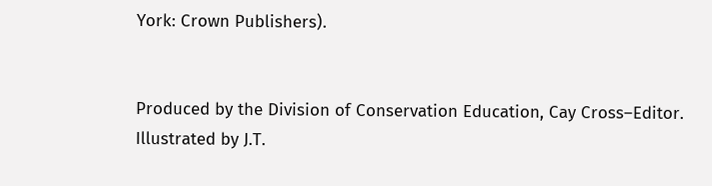York: Crown Publishers).


Produced by the Division of Conservation Education, Cay Cross–Editor.
Illustrated by J.T.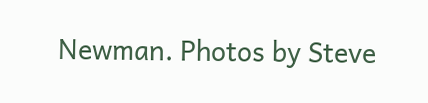Newman. Photos by Steve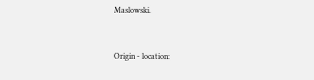Maslowski.


Origin - location: